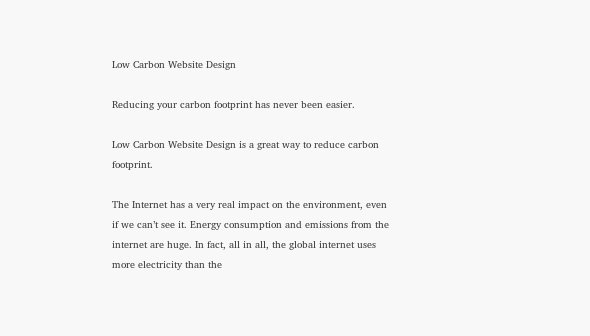Low Carbon Website Design

Reducing your carbon footprint has never been easier.

Low Carbon Website Design is a great way to reduce carbon footprint.

The Internet has a very real impact on the environment, even if we can’t see it. Energy consumption and emissions from the internet are huge. In fact, all in all, the global internet uses more electricity than the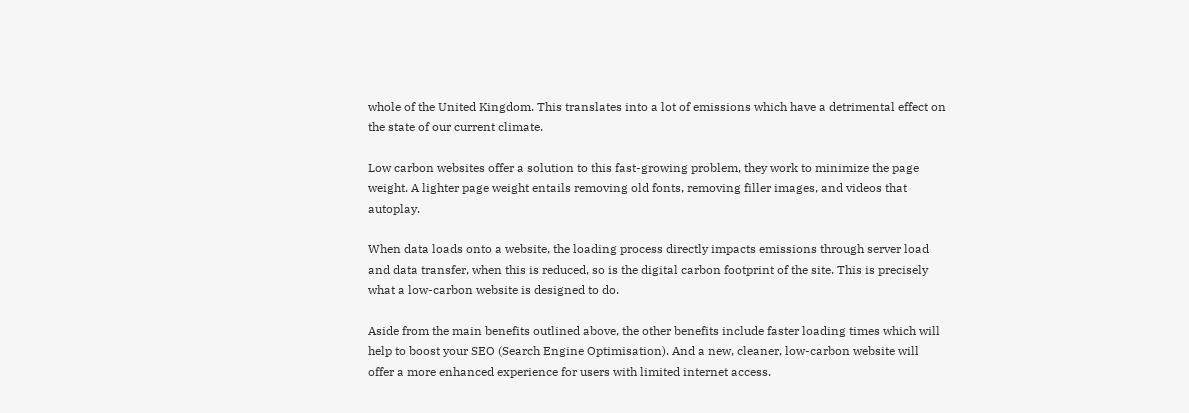whole of the United Kingdom. This translates into a lot of emissions which have a detrimental effect on the state of our current climate.

Low carbon websites offer a solution to this fast-growing problem, they work to minimize the page weight. A lighter page weight entails removing old fonts, removing filler images, and videos that autoplay.

When data loads onto a website, the loading process directly impacts emissions through server load and data transfer, when this is reduced, so is the digital carbon footprint of the site. This is precisely what a low-carbon website is designed to do.

Aside from the main benefits outlined above, the other benefits include faster loading times which will help to boost your SEO (Search Engine Optimisation). And a new, cleaner, low-carbon website will offer a more enhanced experience for users with limited internet access.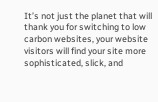It’s not just the planet that will thank you for switching to low carbon websites, your website visitors will find your site more sophisticated, slick, and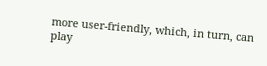more user-friendly, which, in turn, can play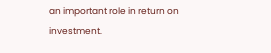an important role in return on investment.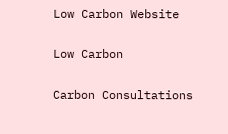Low Carbon Website

Low Carbon

Carbon Consultations